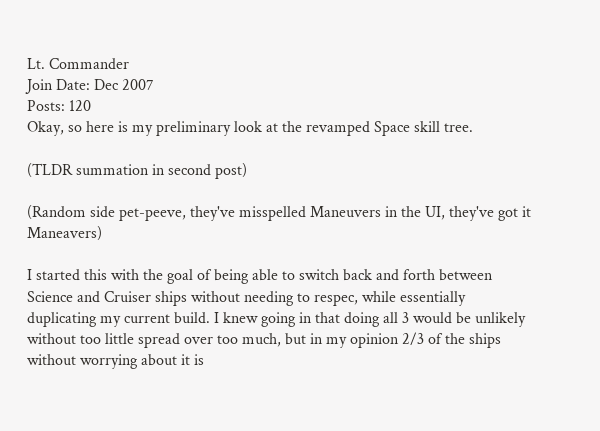Lt. Commander
Join Date: Dec 2007
Posts: 120
Okay, so here is my preliminary look at the revamped Space skill tree.

(TLDR summation in second post)

(Random side pet-peeve, they've misspelled Maneuvers in the UI, they've got it Maneavers)

I started this with the goal of being able to switch back and forth between Science and Cruiser ships without needing to respec, while essentially duplicating my current build. I knew going in that doing all 3 would be unlikely without too little spread over too much, but in my opinion 2/3 of the ships without worrying about it is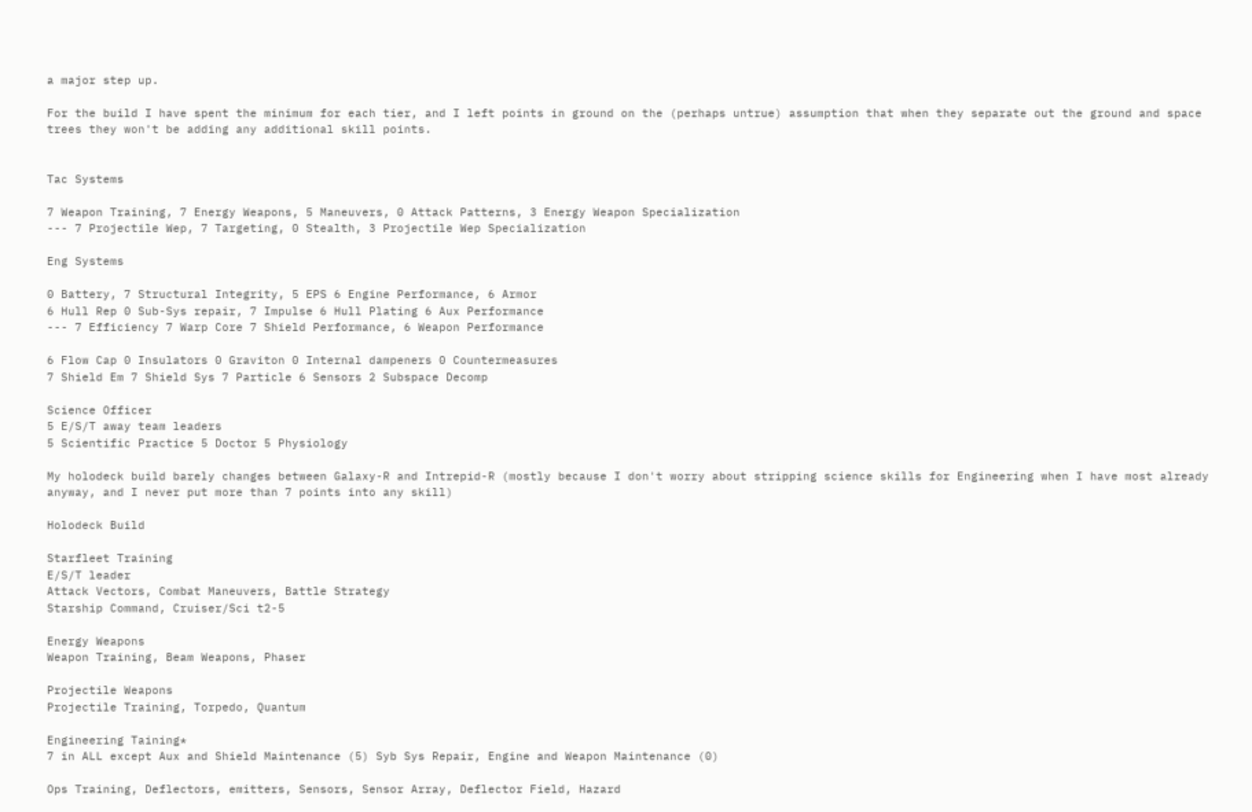a major step up.

For the build I have spent the minimum for each tier, and I left points in ground on the (perhaps untrue) assumption that when they separate out the ground and space trees they won't be adding any additional skill points.


Tac Systems

7 Weapon Training, 7 Energy Weapons, 5 Maneuvers, 0 Attack Patterns, 3 Energy Weapon Specialization
--- 7 Projectile Wep, 7 Targeting, 0 Stealth, 3 Projectile Wep Specialization

Eng Systems

0 Battery, 7 Structural Integrity, 5 EPS 6 Engine Performance, 6 Armor
6 Hull Rep 0 Sub-Sys repair, 7 Impulse 6 Hull Plating 6 Aux Performance
--- 7 Efficiency 7 Warp Core 7 Shield Performance, 6 Weapon Performance

6 Flow Cap 0 Insulators 0 Graviton 0 Internal dampeners 0 Countermeasures
7 Shield Em 7 Shield Sys 7 Particle 6 Sensors 2 Subspace Decomp

Science Officer
5 E/S/T away team leaders
5 Scientific Practice 5 Doctor 5 Physiology

My holodeck build barely changes between Galaxy-R and Intrepid-R (mostly because I don't worry about stripping science skills for Engineering when I have most already anyway, and I never put more than 7 points into any skill)

Holodeck Build

Starfleet Training
E/S/T leader
Attack Vectors, Combat Maneuvers, Battle Strategy
Starship Command, Cruiser/Sci t2-5

Energy Weapons
Weapon Training, Beam Weapons, Phaser

Projectile Weapons
Projectile Training, Torpedo, Quantum

Engineering Taining*
7 in ALL except Aux and Shield Maintenance (5) Syb Sys Repair, Engine and Weapon Maintenance (0)

Ops Training, Deflectors, emitters, Sensors, Sensor Array, Deflector Field, Hazard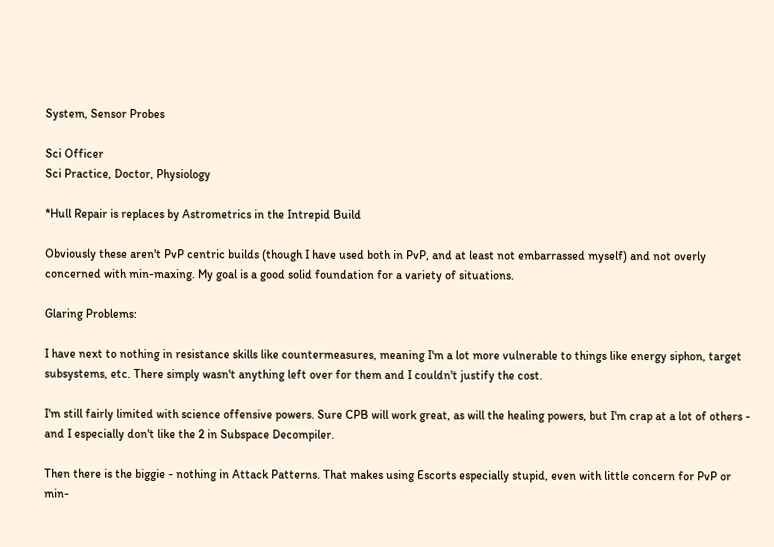System, Sensor Probes

Sci Officer
Sci Practice, Doctor, Physiology

*Hull Repair is replaces by Astrometrics in the Intrepid Build

Obviously these aren't PvP centric builds (though I have used both in PvP, and at least not embarrassed myself) and not overly concerned with min-maxing. My goal is a good solid foundation for a variety of situations.

Glaring Problems:

I have next to nothing in resistance skills like countermeasures, meaning I'm a lot more vulnerable to things like energy siphon, target subsystems, etc. There simply wasn't anything left over for them and I couldn't justify the cost.

I'm still fairly limited with science offensive powers. Sure CPB will work great, as will the healing powers, but I'm crap at a lot of others - and I especially don't like the 2 in Subspace Decompiler.

Then there is the biggie - nothing in Attack Patterns. That makes using Escorts especially stupid, even with little concern for PvP or min-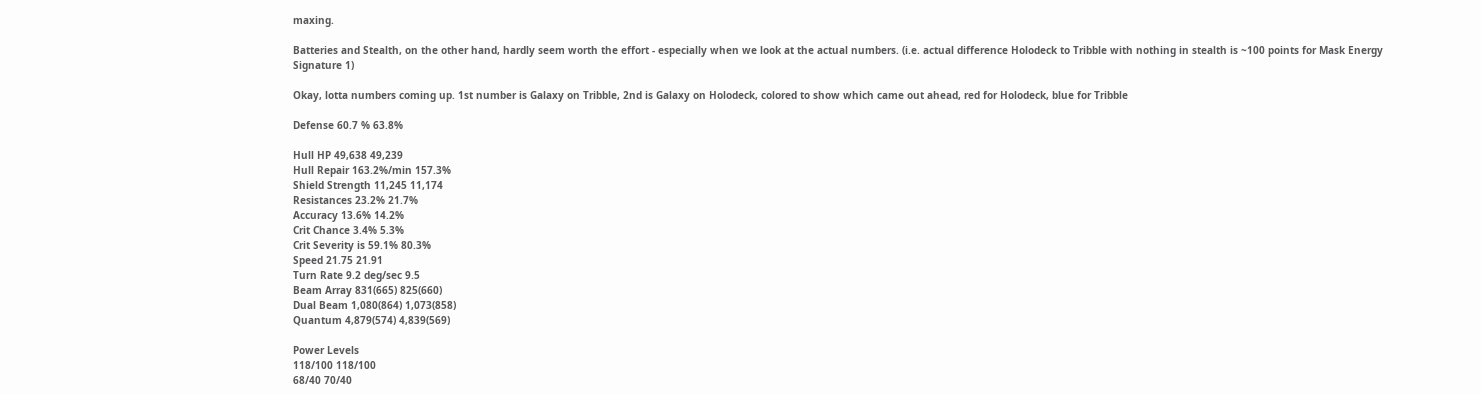maxing.

Batteries and Stealth, on the other hand, hardly seem worth the effort - especially when we look at the actual numbers. (i.e. actual difference Holodeck to Tribble with nothing in stealth is ~100 points for Mask Energy Signature 1)

Okay, lotta numbers coming up. 1st number is Galaxy on Tribble, 2nd is Galaxy on Holodeck, colored to show which came out ahead, red for Holodeck, blue for Tribble

Defense 60.7 % 63.8%

Hull HP 49,638 49,239
Hull Repair 163.2%/min 157.3%
Shield Strength 11,245 11,174
Resistances 23.2% 21.7%
Accuracy 13.6% 14.2%
Crit Chance 3.4% 5.3%
Crit Severity is 59.1% 80.3%
Speed 21.75 21.91
Turn Rate 9.2 deg/sec 9.5
Beam Array 831(665) 825(660)
Dual Beam 1,080(864) 1,073(858)
Quantum 4,879(574) 4,839(569)

Power Levels
118/100 118/100
68/40 70/40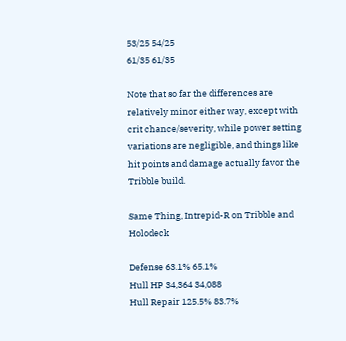53/25 54/25
61/35 61/35

Note that so far the differences are relatively minor either way, except with crit chance/severity, while power setting variations are negligible, and things like hit points and damage actually favor the Tribble build.

Same Thing, Intrepid-R on Tribble and Holodeck

Defense 63.1% 65.1%
Hull HP 34,364 34,088
Hull Repair 125.5% 83.7%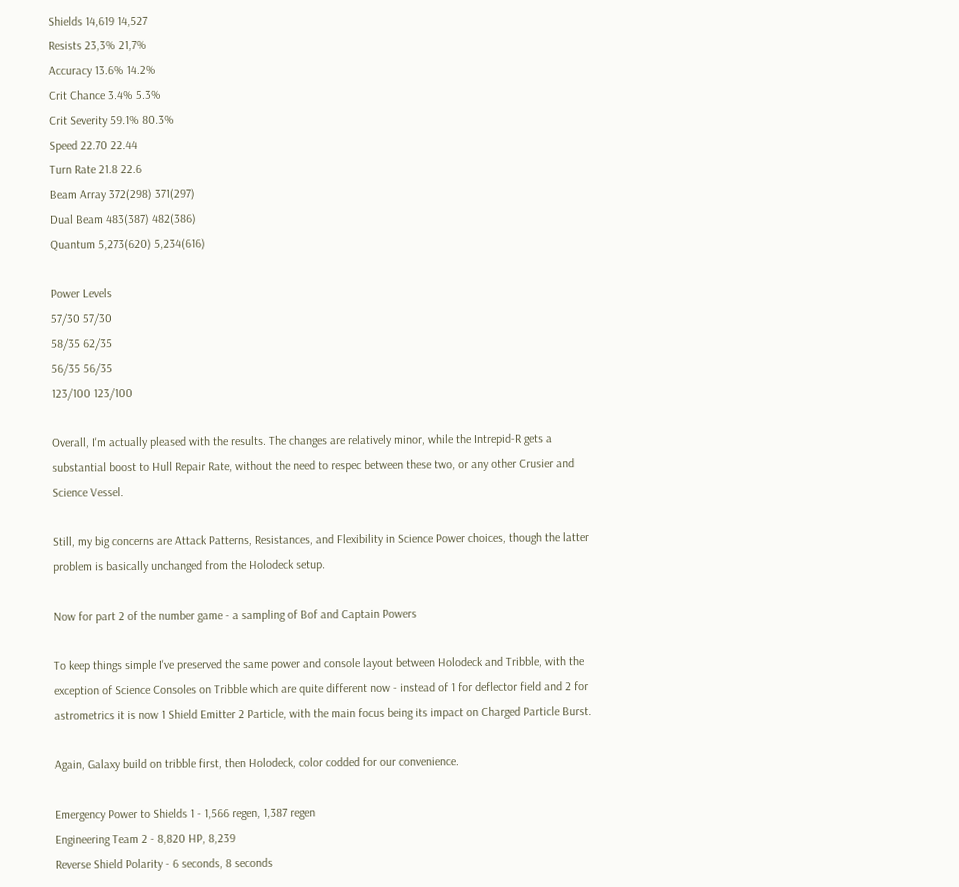Shields 14,619 14,527
Resists 23,3% 21,7%
Accuracy 13.6% 14.2%
Crit Chance 3.4% 5.3%
Crit Severity 59.1% 80.3%
Speed 22.70 22.44
Turn Rate 21.8 22.6
Beam Array 372(298) 371(297)
Dual Beam 483(387) 482(386)
Quantum 5,273(620) 5,234(616)

Power Levels
57/30 57/30
58/35 62/35
56/35 56/35
123/100 123/100

Overall, I'm actually pleased with the results. The changes are relatively minor, while the Intrepid-R gets a substantial boost to Hull Repair Rate, without the need to respec between these two, or any other Crusier and Science Vessel.

Still, my big concerns are Attack Patterns, Resistances, and Flexibility in Science Power choices, though the latter problem is basically unchanged from the Holodeck setup.

Now for part 2 of the number game - a sampling of Bof and Captain Powers

To keep things simple I've preserved the same power and console layout between Holodeck and Tribble, with the exception of Science Consoles on Tribble which are quite different now - instead of 1 for deflector field and 2 for astrometrics it is now 1 Shield Emitter 2 Particle, with the main focus being its impact on Charged Particle Burst.

Again, Galaxy build on tribble first, then Holodeck, color codded for our convenience.

Emergency Power to Shields 1 - 1,566 regen, 1,387 regen
Engineering Team 2 - 8,820 HP, 8,239
Reverse Shield Polarity - 6 seconds, 8 seconds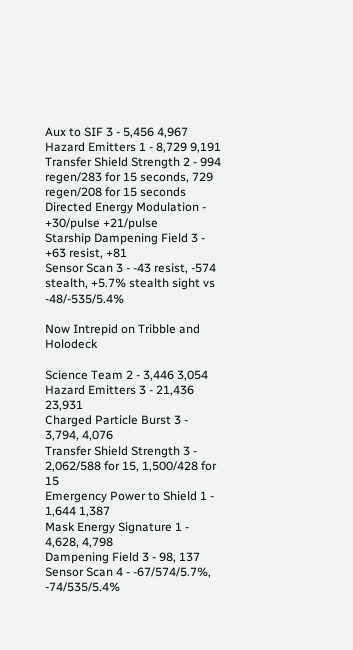Aux to SIF 3 - 5,456 4,967
Hazard Emitters 1 - 8,729 9,191
Transfer Shield Strength 2 - 994 regen/283 for 15 seconds, 729 regen/208 for 15 seconds
Directed Energy Modulation - +30/pulse +21/pulse
Starship Dampening Field 3 - +63 resist, +81
Sensor Scan 3 - -43 resist, -574 stealth, +5.7% stealth sight vs -48/-535/5.4%

Now Intrepid on Tribble and Holodeck

Science Team 2 - 3,446 3,054
Hazard Emitters 3 - 21,436 23,931
Charged Particle Burst 3 - 3,794, 4,076
Transfer Shield Strength 3 - 2,062/588 for 15, 1,500/428 for 15
Emergency Power to Shield 1 - 1,644 1,387
Mask Energy Signature 1 - 4,628, 4,798
Dampening Field 3 - 98, 137
Sensor Scan 4 - -67/574/5.7%, -74/535/5.4%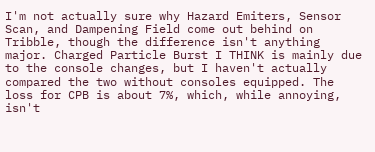I'm not actually sure why Hazard Emiters, Sensor Scan, and Dampening Field come out behind on Tribble, though the difference isn't anything major. Charged Particle Burst I THINK is mainly due to the console changes, but I haven't actually compared the two without consoles equipped. The loss for CPB is about 7%, which, while annoying, isn't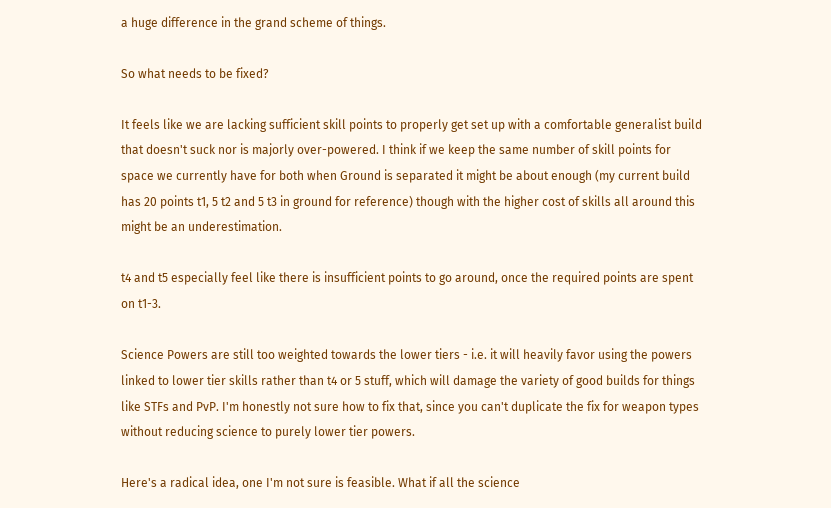a huge difference in the grand scheme of things.

So what needs to be fixed?

It feels like we are lacking sufficient skill points to properly get set up with a comfortable generalist build that doesn't suck nor is majorly over-powered. I think if we keep the same number of skill points for space we currently have for both when Ground is separated it might be about enough (my current build has 20 points t1, 5 t2 and 5 t3 in ground for reference) though with the higher cost of skills all around this might be an underestimation.

t4 and t5 especially feel like there is insufficient points to go around, once the required points are spent on t1-3.

Science Powers are still too weighted towards the lower tiers - i.e. it will heavily favor using the powers linked to lower tier skills rather than t4 or 5 stuff, which will damage the variety of good builds for things like STFs and PvP. I'm honestly not sure how to fix that, since you can't duplicate the fix for weapon types without reducing science to purely lower tier powers.

Here's a radical idea, one I'm not sure is feasible. What if all the science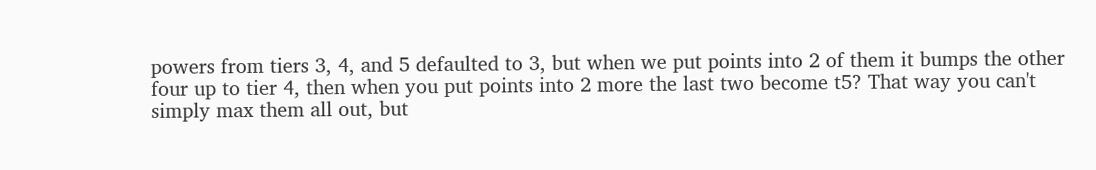powers from tiers 3, 4, and 5 defaulted to 3, but when we put points into 2 of them it bumps the other four up to tier 4, then when you put points into 2 more the last two become t5? That way you can't simply max them all out, but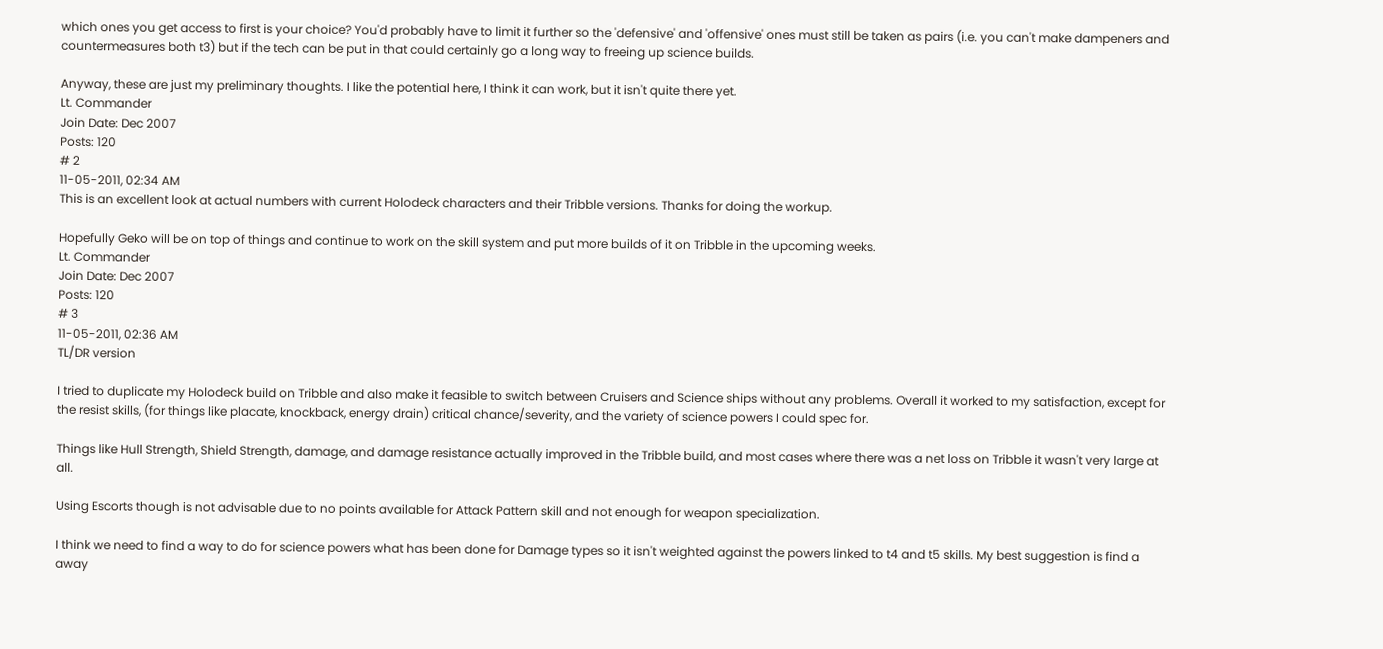which ones you get access to first is your choice? You'd probably have to limit it further so the 'defensive' and 'offensive' ones must still be taken as pairs (i.e. you can't make dampeners and countermeasures both t3) but if the tech can be put in that could certainly go a long way to freeing up science builds.

Anyway, these are just my preliminary thoughts. I like the potential here, I think it can work, but it isn't quite there yet.
Lt. Commander
Join Date: Dec 2007
Posts: 120
# 2
11-05-2011, 02:34 AM
This is an excellent look at actual numbers with current Holodeck characters and their Tribble versions. Thanks for doing the workup.

Hopefully Geko will be on top of things and continue to work on the skill system and put more builds of it on Tribble in the upcoming weeks.
Lt. Commander
Join Date: Dec 2007
Posts: 120
# 3
11-05-2011, 02:36 AM
TL/DR version

I tried to duplicate my Holodeck build on Tribble and also make it feasible to switch between Cruisers and Science ships without any problems. Overall it worked to my satisfaction, except for the resist skills, (for things like placate, knockback, energy drain) critical chance/severity, and the variety of science powers I could spec for.

Things like Hull Strength, Shield Strength, damage, and damage resistance actually improved in the Tribble build, and most cases where there was a net loss on Tribble it wasn't very large at all.

Using Escorts though is not advisable due to no points available for Attack Pattern skill and not enough for weapon specialization.

I think we need to find a way to do for science powers what has been done for Damage types so it isn't weighted against the powers linked to t4 and t5 skills. My best suggestion is find a away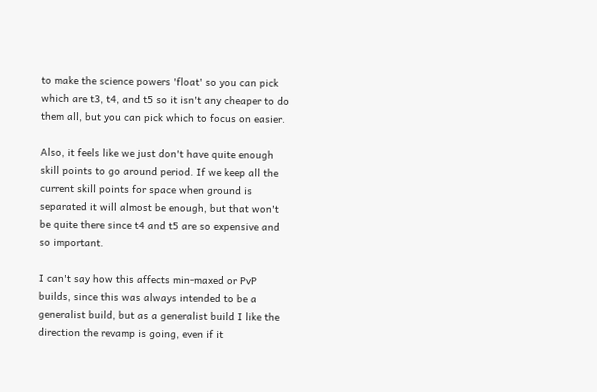to make the science powers 'float' so you can pick which are t3, t4, and t5 so it isn't any cheaper to do them all, but you can pick which to focus on easier.

Also, it feels like we just don't have quite enough skill points to go around period. If we keep all the current skill points for space when ground is separated it will almost be enough, but that won't be quite there since t4 and t5 are so expensive and so important.

I can't say how this affects min-maxed or PvP builds, since this was always intended to be a generalist build, but as a generalist build I like the direction the revamp is going, even if it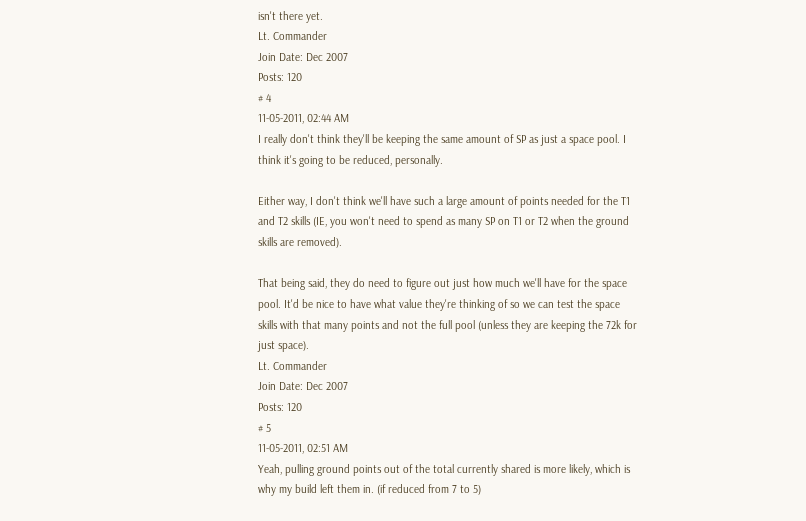isn't there yet.
Lt. Commander
Join Date: Dec 2007
Posts: 120
# 4
11-05-2011, 02:44 AM
I really don't think they'll be keeping the same amount of SP as just a space pool. I think it's going to be reduced, personally.

Either way, I don't think we'll have such a large amount of points needed for the T1 and T2 skills (IE, you won't need to spend as many SP on T1 or T2 when the ground skills are removed).

That being said, they do need to figure out just how much we'll have for the space pool. It'd be nice to have what value they're thinking of so we can test the space skills with that many points and not the full pool (unless they are keeping the 72k for just space).
Lt. Commander
Join Date: Dec 2007
Posts: 120
# 5
11-05-2011, 02:51 AM
Yeah, pulling ground points out of the total currently shared is more likely, which is why my build left them in. (if reduced from 7 to 5)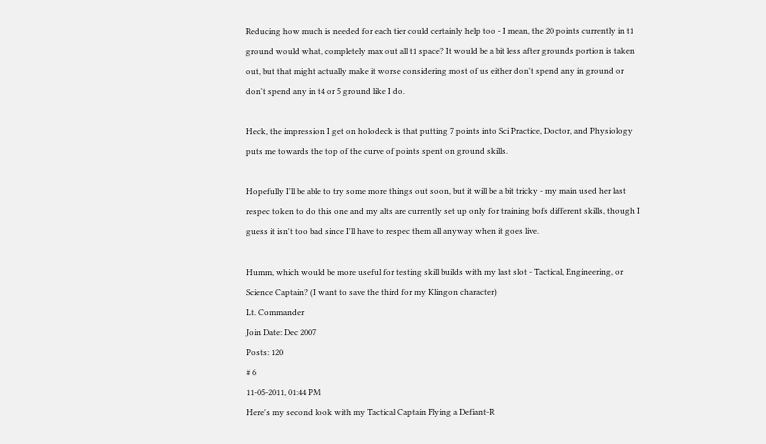Reducing how much is needed for each tier could certainly help too - I mean, the 20 points currently in t1 ground would what, completely max out all t1 space? It would be a bit less after grounds portion is taken out, but that might actually make it worse considering most of us either don't spend any in ground or don't spend any in t4 or 5 ground like I do.

Heck, the impression I get on holodeck is that putting 7 points into Sci Practice, Doctor, and Physiology puts me towards the top of the curve of points spent on ground skills.

Hopefully I'll be able to try some more things out soon, but it will be a bit tricky - my main used her last respec token to do this one and my alts are currently set up only for training bofs different skills, though I guess it isn't too bad since I'll have to respec them all anyway when it goes live.

Humm, which would be more useful for testing skill builds with my last slot - Tactical, Engineering, or Science Captain? (I want to save the third for my Klingon character)
Lt. Commander
Join Date: Dec 2007
Posts: 120
# 6
11-05-2011, 01:44 PM
Here's my second look with my Tactical Captain Flying a Defiant-R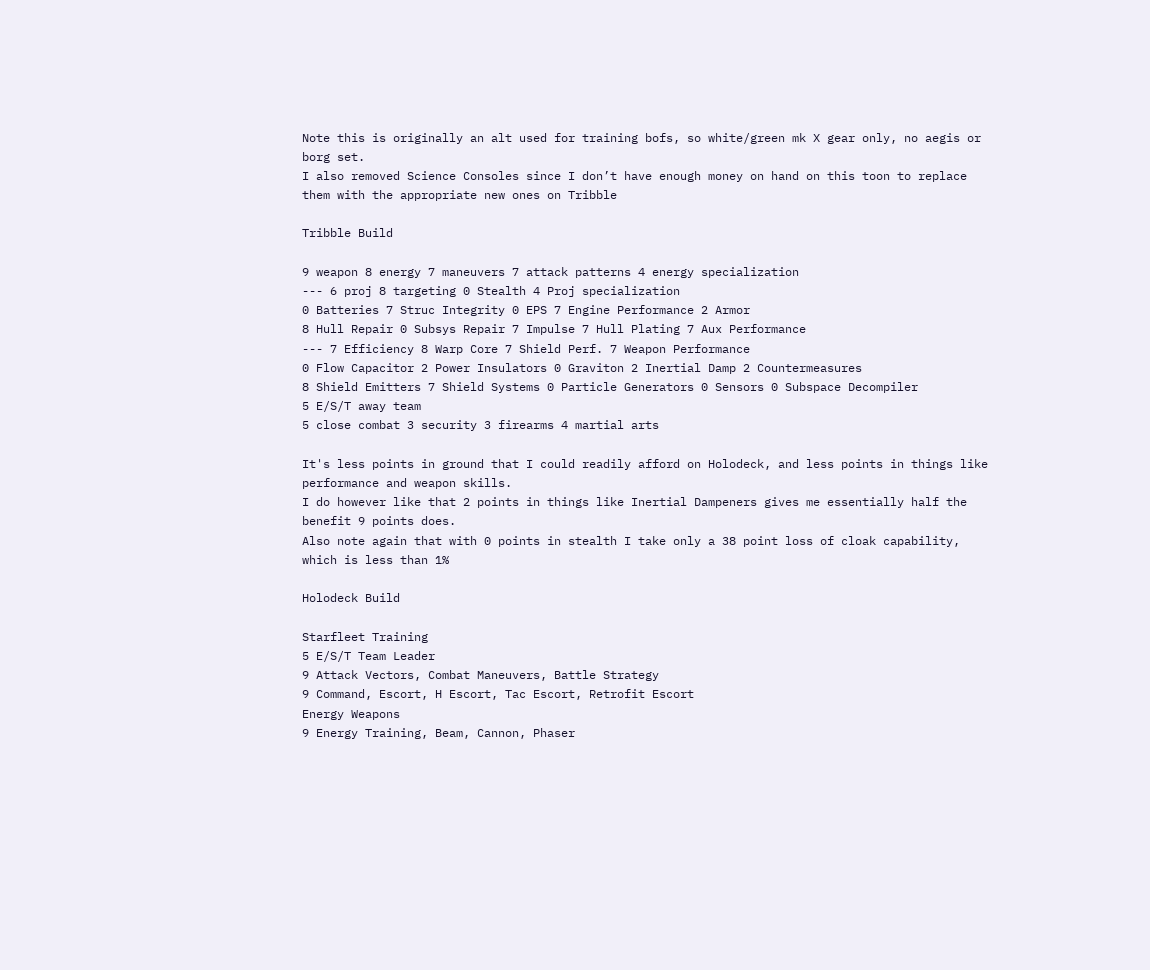Note this is originally an alt used for training bofs, so white/green mk X gear only, no aegis or borg set.
I also removed Science Consoles since I don’t have enough money on hand on this toon to replace them with the appropriate new ones on Tribble

Tribble Build

9 weapon 8 energy 7 maneuvers 7 attack patterns 4 energy specialization
--- 6 proj 8 targeting 0 Stealth 4 Proj specialization
0 Batteries 7 Struc Integrity 0 EPS 7 Engine Performance 2 Armor
8 Hull Repair 0 Subsys Repair 7 Impulse 7 Hull Plating 7 Aux Performance
--- 7 Efficiency 8 Warp Core 7 Shield Perf. 7 Weapon Performance
0 Flow Capacitor 2 Power Insulators 0 Graviton 2 Inertial Damp 2 Countermeasures
8 Shield Emitters 7 Shield Systems 0 Particle Generators 0 Sensors 0 Subspace Decompiler
5 E/S/T away team
5 close combat 3 security 3 firearms 4 martial arts

It's less points in ground that I could readily afford on Holodeck, and less points in things like performance and weapon skills.
I do however like that 2 points in things like Inertial Dampeners gives me essentially half the benefit 9 points does.
Also note again that with 0 points in stealth I take only a 38 point loss of cloak capability, which is less than 1%

Holodeck Build

Starfleet Training
5 E/S/T Team Leader
9 Attack Vectors, Combat Maneuvers, Battle Strategy
9 Command, Escort, H Escort, Tac Escort, Retrofit Escort
Energy Weapons
9 Energy Training, Beam, Cannon, Phaser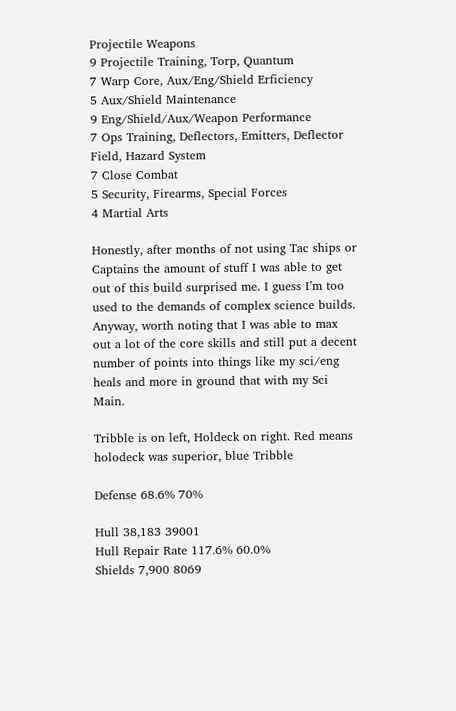Projectile Weapons
9 Projectile Training, Torp, Quantum
7 Warp Core, Aux/Eng/Shield Erficiency
5 Aux/Shield Maintenance
9 Eng/Shield/Aux/Weapon Performance
7 Ops Training, Deflectors, Emitters, Deflector Field, Hazard System
7 Close Combat
5 Security, Firearms, Special Forces
4 Martial Arts

Honestly, after months of not using Tac ships or Captains the amount of stuff I was able to get out of this build surprised me. I guess I’m too used to the demands of complex science builds. Anyway, worth noting that I was able to max out a lot of the core skills and still put a decent number of points into things like my sci/eng heals and more in ground that with my Sci Main.

Tribble is on left, Holdeck on right. Red means holodeck was superior, blue Tribble

Defense 68.6% 70%

Hull 38,183 39001
Hull Repair Rate 117.6% 60.0%
Shields 7,900 8069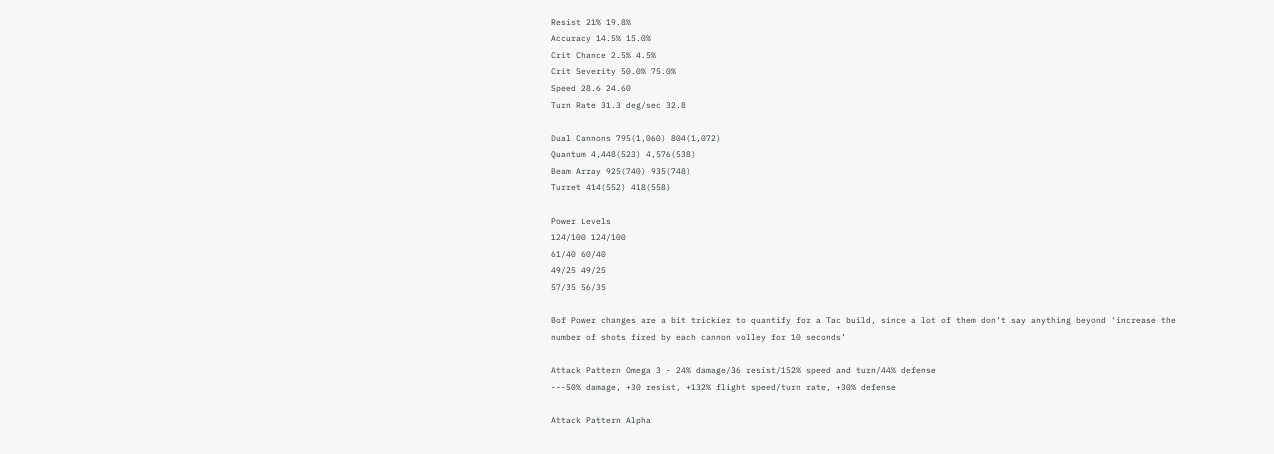Resist 21% 19.8%
Accuracy 14.5% 15.0%
Crit Chance 2.5% 4.5%
Crit Severity 50.0% 75.0%
Speed 28.6 24.60
Turn Rate 31.3 deg/sec 32.8

Dual Cannons 795(1,060) 804(1,072)
Quantum 4,448(523) 4,576(538)
Beam Array 925(740) 935(748)
Turret 414(552) 418(558)

Power Levels
124/100 124/100
61/40 60/40
49/25 49/25
57/35 56/35

Bof Power changes are a bit trickier to quantify for a Tac build, since a lot of them don’t say anything beyond ‘increase the number of shots fired by each cannon volley for 10 seconds’

Attack Pattern Omega 3 - 24% damage/36 resist/152% speed and turn/44% defense
---50% damage, +30 resist, +132% flight speed/turn rate, +30% defense

Attack Pattern Alpha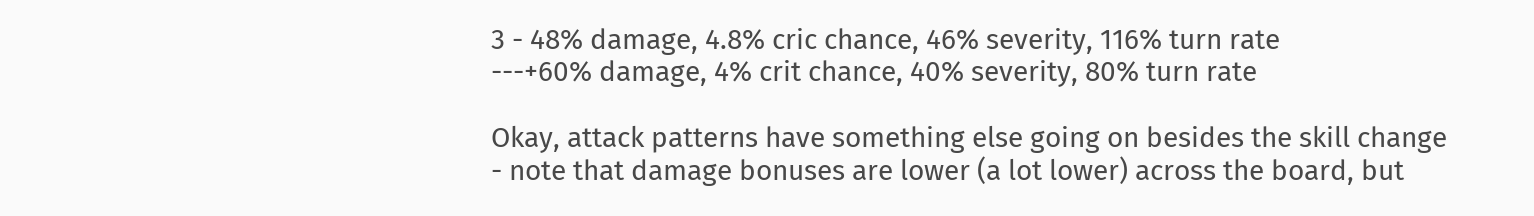3 - 48% damage, 4.8% cric chance, 46% severity, 116% turn rate
---+60% damage, 4% crit chance, 40% severity, 80% turn rate

Okay, attack patterns have something else going on besides the skill change - note that damage bonuses are lower (a lot lower) across the board, but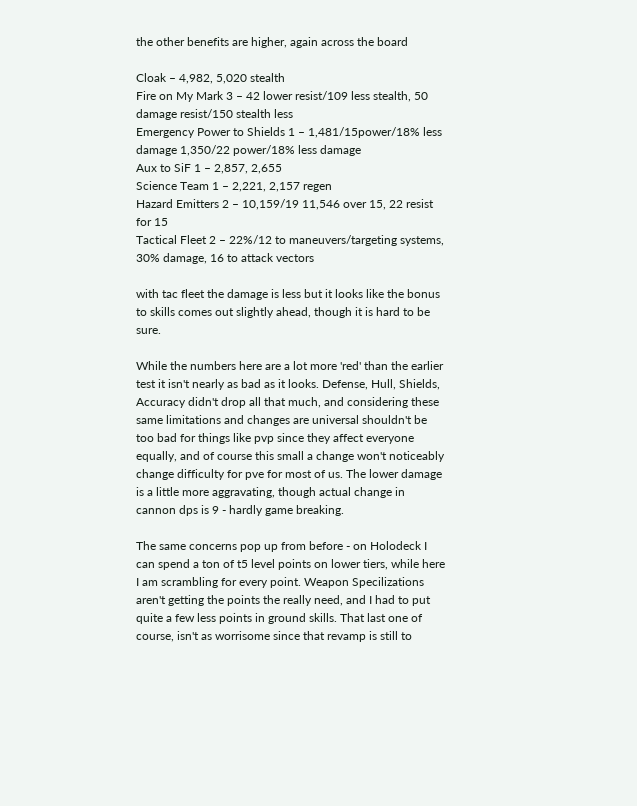the other benefits are higher, again across the board

Cloak – 4,982, 5,020 stealth
Fire on My Mark 3 – 42 lower resist/109 less stealth, 50 damage resist/150 stealth less
Emergency Power to Shields 1 – 1,481/15power/18% less damage 1,350/22 power/18% less damage
Aux to SiF 1 – 2,857, 2,655
Science Team 1 – 2,221, 2,157 regen
Hazard Emitters 2 – 10,159/19 11,546 over 15, 22 resist for 15
Tactical Fleet 2 – 22%/12 to maneuvers/targeting systems, 30% damage, 16 to attack vectors

with tac fleet the damage is less but it looks like the bonus to skills comes out slightly ahead, though it is hard to be sure.

While the numbers here are a lot more 'red' than the earlier test it isn't nearly as bad as it looks. Defense, Hull, Shields, Accuracy didn't drop all that much, and considering these same limitations and changes are universal shouldn't be too bad for things like pvp since they affect everyone equally, and of course this small a change won't noticeably change difficulty for pve for most of us. The lower damage is a little more aggravating, though actual change in cannon dps is 9 - hardly game breaking.

The same concerns pop up from before - on Holodeck I can spend a ton of t5 level points on lower tiers, while here I am scrambling for every point. Weapon Specilizations aren't getting the points the really need, and I had to put quite a few less points in ground skills. That last one of course, isn't as worrisome since that revamp is still to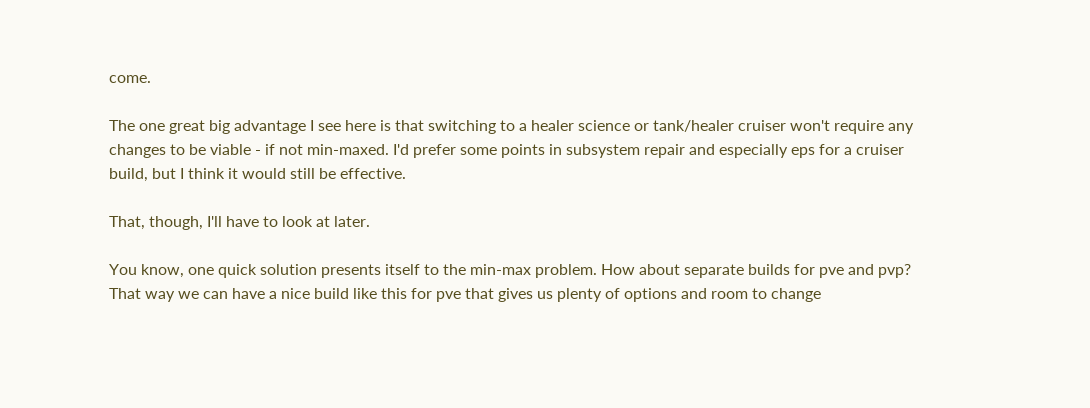come.

The one great big advantage I see here is that switching to a healer science or tank/healer cruiser won't require any changes to be viable - if not min-maxed. I'd prefer some points in subsystem repair and especially eps for a cruiser build, but I think it would still be effective.

That, though, I'll have to look at later.

You know, one quick solution presents itself to the min-max problem. How about separate builds for pve and pvp? That way we can have a nice build like this for pve that gives us plenty of options and room to change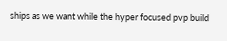ships as we want while the hyper focused pvp build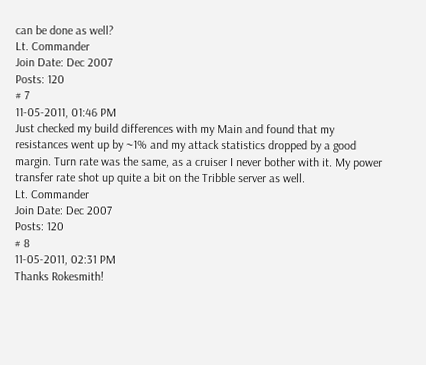can be done as well?
Lt. Commander
Join Date: Dec 2007
Posts: 120
# 7
11-05-2011, 01:46 PM
Just checked my build differences with my Main and found that my resistances went up by ~1% and my attack statistics dropped by a good margin. Turn rate was the same, as a cruiser I never bother with it. My power transfer rate shot up quite a bit on the Tribble server as well.
Lt. Commander
Join Date: Dec 2007
Posts: 120
# 8
11-05-2011, 02:31 PM
Thanks Rokesmith!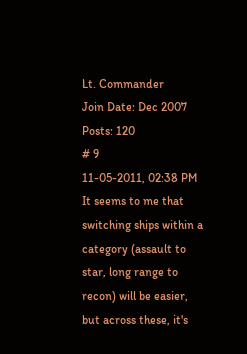Lt. Commander
Join Date: Dec 2007
Posts: 120
# 9
11-05-2011, 02:38 PM
It seems to me that switching ships within a category (assault to star, long range to recon) will be easier, but across these, it's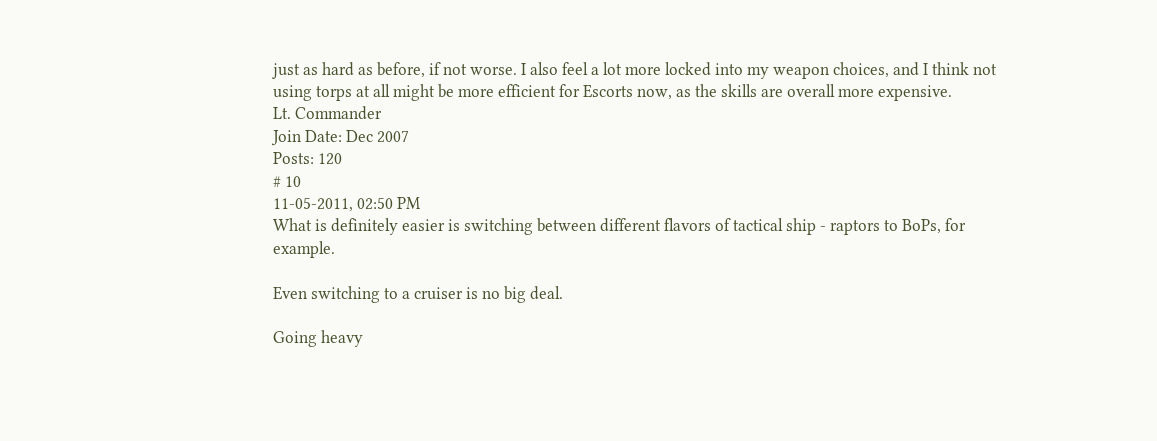just as hard as before, if not worse. I also feel a lot more locked into my weapon choices, and I think not using torps at all might be more efficient for Escorts now, as the skills are overall more expensive.
Lt. Commander
Join Date: Dec 2007
Posts: 120
# 10
11-05-2011, 02:50 PM
What is definitely easier is switching between different flavors of tactical ship - raptors to BoPs, for example.

Even switching to a cruiser is no big deal.

Going heavy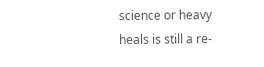science or heavy heals is still a re-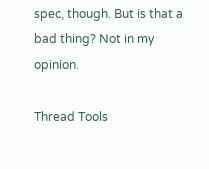spec, though. But is that a bad thing? Not in my opinion.

Thread Tools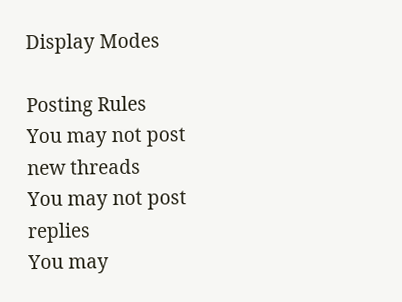Display Modes

Posting Rules
You may not post new threads
You may not post replies
You may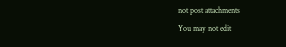not post attachments
You may not edit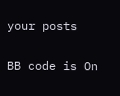your posts

BB code is On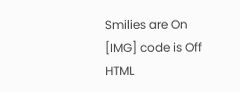Smilies are On
[IMG] code is Off
HTML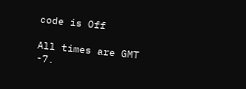code is Off

All times are GMT -7.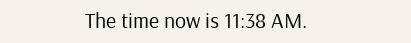The time now is 11:38 AM.